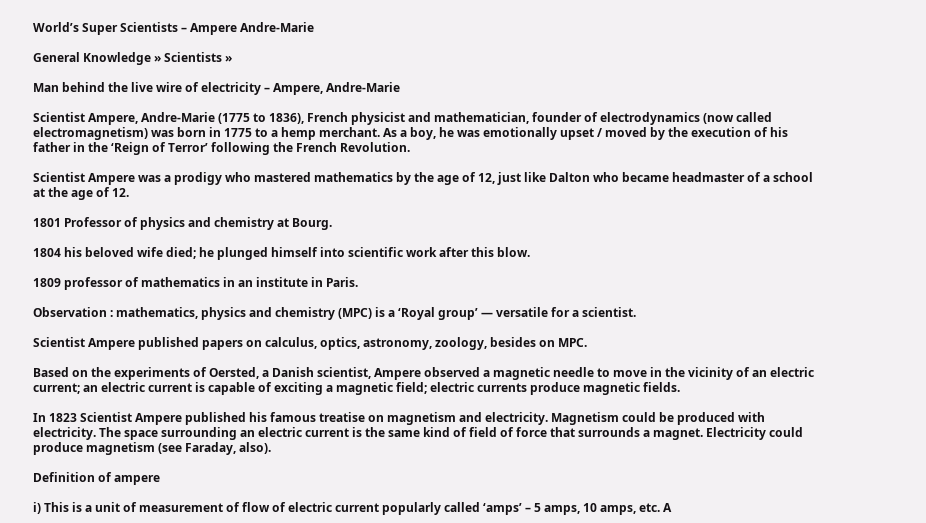World’s Super Scientists – Ampere Andre-Marie

General Knowledge » Scientists »

Man behind the live wire of electricity – Ampere, Andre-Marie

Scientist Ampere, Andre-Marie (1775 to 1836), French physicist and mathematician, founder of electrodynamics (now called electromagnetism) was born in 1775 to a hemp merchant. As a boy, he was emotionally upset / moved by the execution of his father in the ‘Reign of Terror’ following the French Revolution.

Scientist Ampere was a prodigy who mastered mathematics by the age of 12, just like Dalton who became headmaster of a school at the age of 12.

1801 Professor of physics and chemistry at Bourg.

1804 his beloved wife died; he plunged himself into scientific work after this blow.

1809 professor of mathematics in an institute in Paris.

Observation : mathematics, physics and chemistry (MPC) is a ‘Royal group’ — versatile for a scientist.

Scientist Ampere published papers on calculus, optics, astronomy, zoology, besides on MPC.

Based on the experiments of Oersted, a Danish scientist, Ampere observed a magnetic needle to move in the vicinity of an electric current; an electric current is capable of exciting a magnetic field; electric currents produce magnetic fields.

In 1823 Scientist Ampere published his famous treatise on magnetism and electricity. Magnetism could be produced with electricity. The space surrounding an electric current is the same kind of field of force that surrounds a magnet. Electricity could produce magnetism (see Faraday, also).

Definition of ampere

i) This is a unit of measurement of flow of electric current popularly called ‘amps’ – 5 amps, 10 amps, etc. A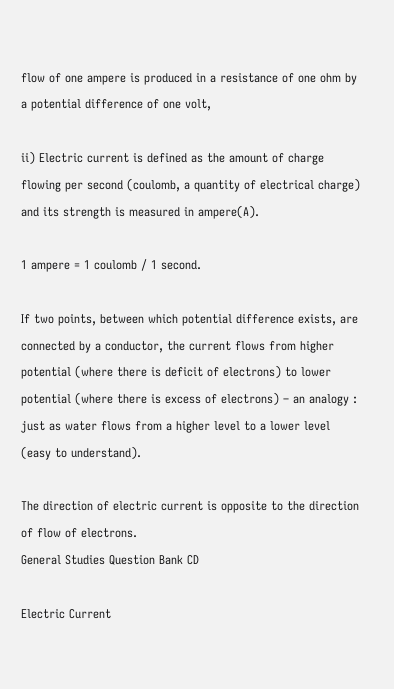flow of one ampere is produced in a resistance of one ohm by a potential difference of one volt,

ii) Electric current is defined as the amount of charge flowing per second (coulomb, a quantity of electrical charge) and its strength is measured in ampere(A).

1 ampere = 1 coulomb / 1 second.

If two points, between which potential difference exists, are connected by a conductor, the current flows from higher potential (where there is deficit of electrons) to lower potential (where there is excess of electrons) – an analogy :  just as water flows from a higher level to a lower level (easy to understand).

The direction of electric current is opposite to the direction of flow of electrons.
General Studies Question Bank CD

Electric Current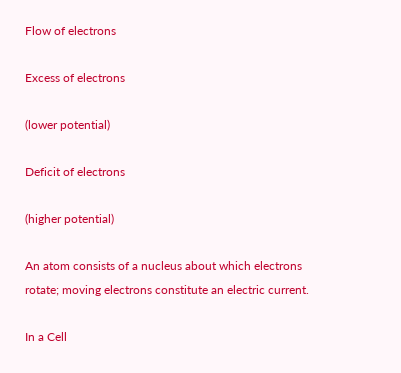Flow of electrons

Excess of electrons

(lower potential)

Deficit of electrons

(higher potential)

An atom consists of a nucleus about which electrons rotate; moving electrons constitute an electric current.

In a Cell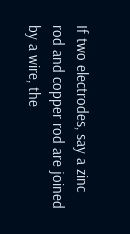If two electrodes, say a zinc rod and copper rod are joined by a wire, the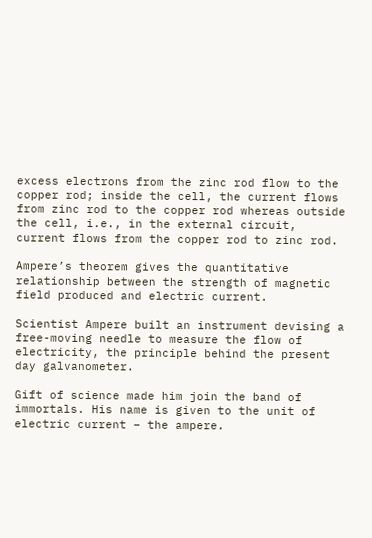excess electrons from the zinc rod flow to the copper rod; inside the cell, the current flows from zinc rod to the copper rod whereas outside the cell, i.e., in the external circuit, current flows from the copper rod to zinc rod.

Ampere’s theorem gives the quantitative relationship between the strength of magnetic field produced and electric current.

Scientist Ampere built an instrument devising a free-moving needle to measure the flow of electricity, the principle behind the present day galvanometer.

Gift of science made him join the band of immortals. His name is given to the unit of electric current – the ampere.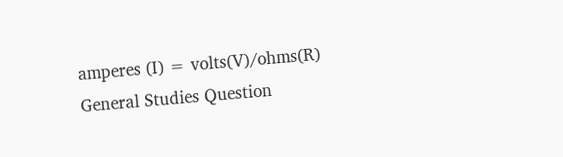amperes (I) = volts(V)/ohms(R)
General Studies Question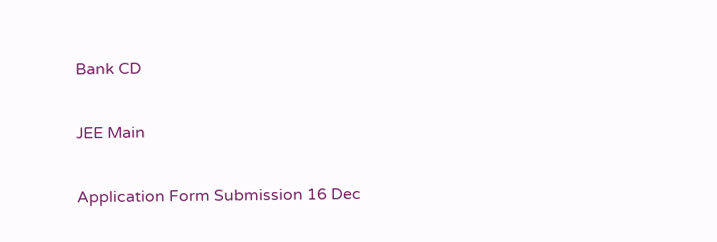Bank CD

JEE Main

Application Form Submission 16 Dec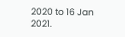2020 to 16 Jan 2021.